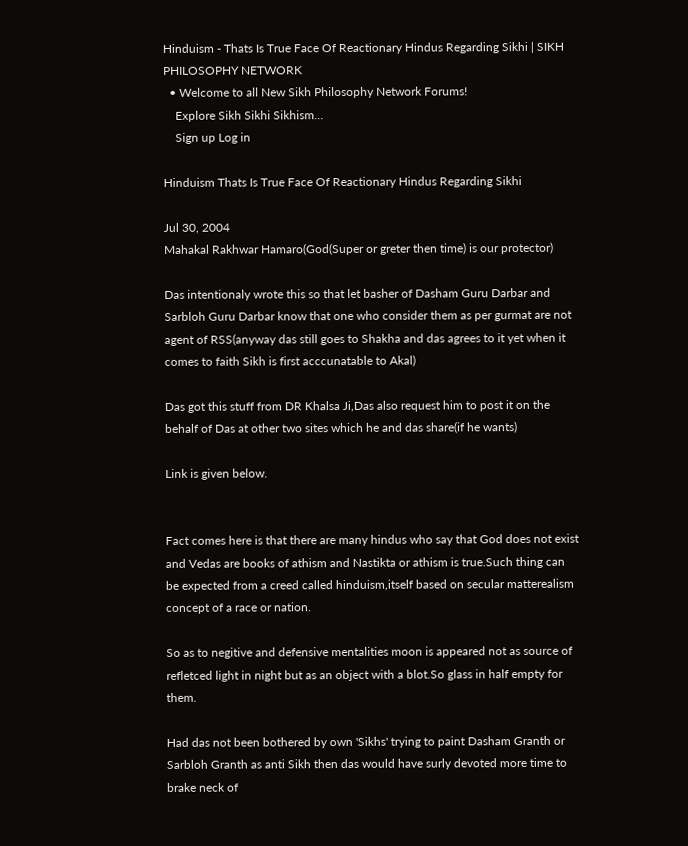Hinduism - Thats Is True Face Of Reactionary Hindus Regarding Sikhi | SIKH PHILOSOPHY NETWORK
  • Welcome to all New Sikh Philosophy Network Forums!
    Explore Sikh Sikhi Sikhism...
    Sign up Log in

Hinduism Thats Is True Face Of Reactionary Hindus Regarding Sikhi

Jul 30, 2004
Mahakal Rakhwar Hamaro(God(Super or greter then time) is our protector)

Das intentionaly wrote this so that let basher of Dasham Guru Darbar and Sarbloh Guru Darbar know that one who consider them as per gurmat are not agent of RSS(anyway das still goes to Shakha and das agrees to it yet when it comes to faith Sikh is first acccunatable to Akal)

Das got this stuff from DR Khalsa Ji,Das also request him to post it on the behalf of Das at other two sites which he and das share(if he wants)

Link is given below.


Fact comes here is that there are many hindus who say that God does not exist and Vedas are books of athism and Nastikta or athism is true.Such thing can be expected from a creed called hinduism,itself based on secular matterealism concept of a race or nation.

So as to negitive and defensive mentalities moon is appeared not as source of refletced light in night but as an object with a blot.So glass in half empty for them.

Had das not been bothered by own 'Sikhs' trying to paint Dasham Granth or Sarbloh Granth as anti Sikh then das would have surly devoted more time to brake neck of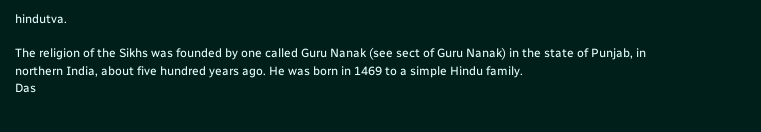hindutva.

The religion of the Sikhs was founded by one called Guru Nanak (see sect of Guru Nanak) in the state of Punjab, in northern India, about five hundred years ago. He was born in 1469 to a simple Hindu family.
Das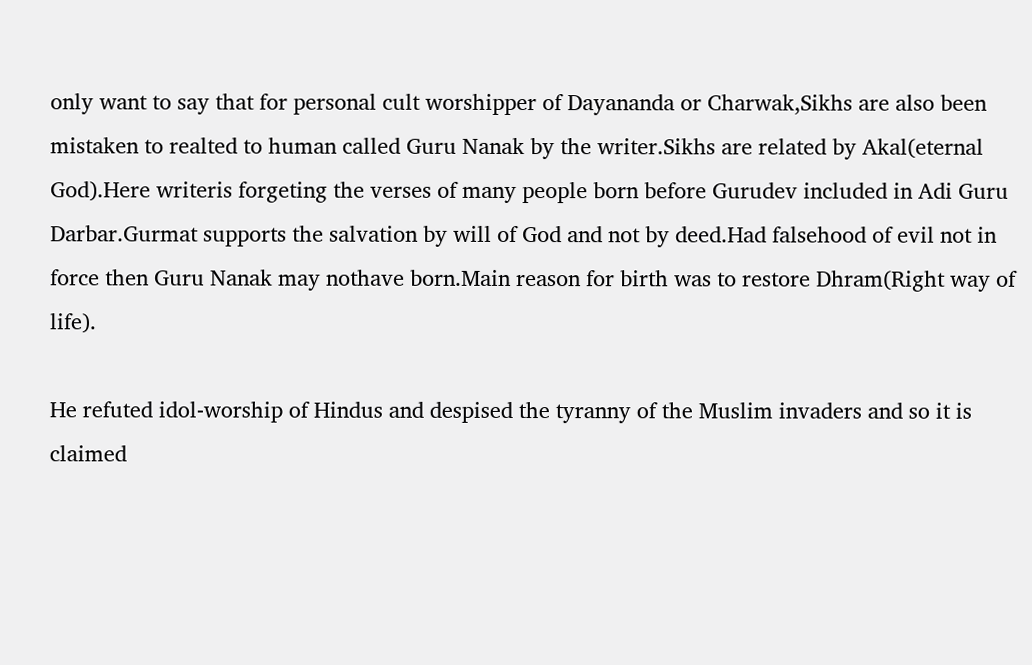only want to say that for personal cult worshipper of Dayananda or Charwak,Sikhs are also been mistaken to realted to human called Guru Nanak by the writer.Sikhs are related by Akal(eternal God).Here writeris forgeting the verses of many people born before Gurudev included in Adi Guru Darbar.Gurmat supports the salvation by will of God and not by deed.Had falsehood of evil not in force then Guru Nanak may nothave born.Main reason for birth was to restore Dhram(Right way of life).

He refuted idol-worship of Hindus and despised the tyranny of the Muslim invaders and so it is claimed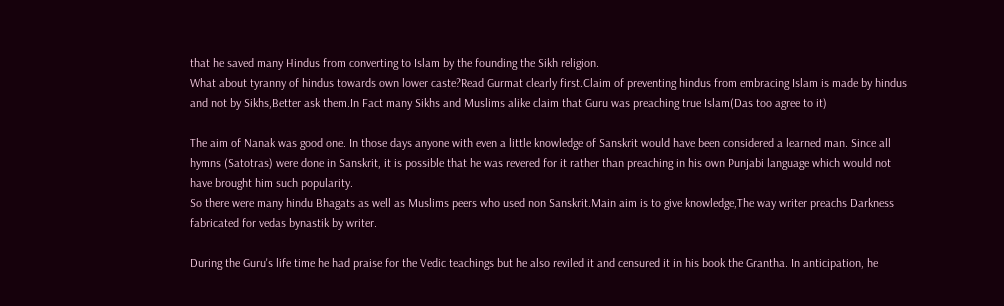that he saved many Hindus from converting to Islam by the founding the Sikh religion.
What about tyranny of hindus towards own lower caste?Read Gurmat clearly first.Claim of preventing hindus from embracing Islam is made by hindus and not by Sikhs,Better ask them.In Fact many Sikhs and Muslims alike claim that Guru was preaching true Islam(Das too agree to it)

The aim of Nanak was good one. In those days anyone with even a little knowledge of Sanskrit would have been considered a learned man. Since all hymns (Satotras) were done in Sanskrit, it is possible that he was revered for it rather than preaching in his own Punjabi language which would not have brought him such popularity.
So there were many hindu Bhagats as well as Muslims peers who used non Sanskrit.Main aim is to give knowledge,The way writer preachs Darkness fabricated for vedas bynastik by writer.

During the Guru's life time he had praise for the Vedic teachings but he also reviled it and censured it in his book the Grantha. In anticipation, he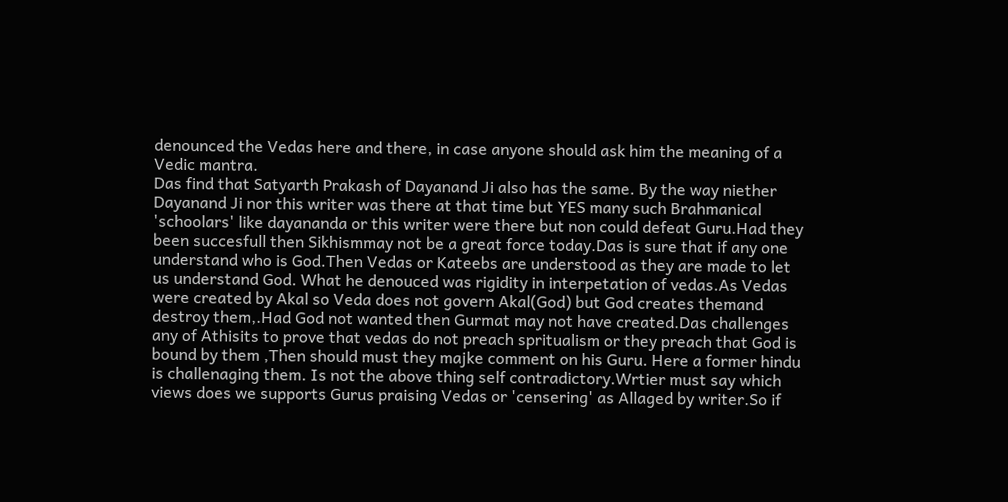denounced the Vedas here and there, in case anyone should ask him the meaning of a Vedic mantra.
Das find that Satyarth Prakash of Dayanand Ji also has the same. By the way niether Dayanand Ji nor this writer was there at that time but YES many such Brahmanical 'schoolars' like dayananda or this writer were there but non could defeat Guru.Had they been succesfull then Sikhismmay not be a great force today.Das is sure that if any one understand who is God.Then Vedas or Kateebs are understood as they are made to let us understand God. What he denouced was rigidity in interpetation of vedas.As Vedas were created by Akal so Veda does not govern Akal(God) but God creates themand destroy them,.Had God not wanted then Gurmat may not have created.Das challenges any of Athisits to prove that vedas do not preach spritualism or they preach that God is bound by them ,Then should must they majke comment on his Guru. Here a former hindu is challenaging them. Is not the above thing self contradictory.Wrtier must say which views does we supports Gurus praising Vedas or 'censering' as Allaged by writer.So if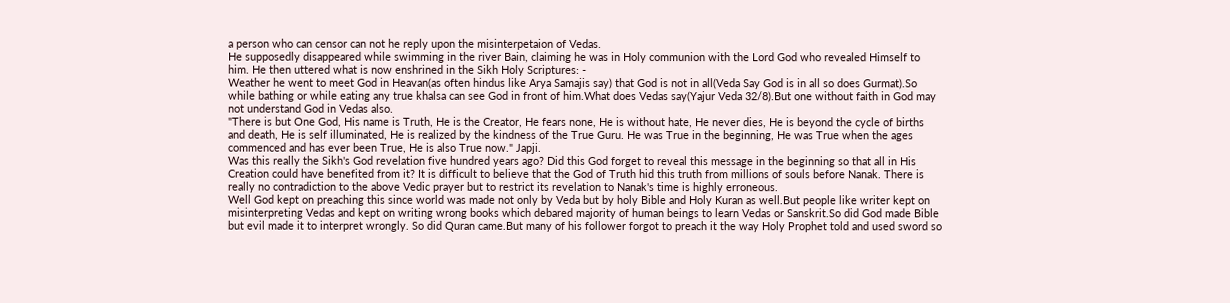a person who can censor can not he reply upon the misinterpetaion of Vedas.
He supposedly disappeared while swimming in the river Bain, claiming he was in Holy communion with the Lord God who revealed Himself to him. He then uttered what is now enshrined in the Sikh Holy Scriptures: -
Weather he went to meet God in Heavan(as often hindus like Arya Samajis say) that God is not in all(Veda Say God is in all so does Gurmat).So while bathing or while eating any true khalsa can see God in front of him.What does Vedas say(Yajur Veda 32/8).But one without faith in God may not understand God in Vedas also.
"There is but One God, His name is Truth, He is the Creator, He fears none, He is without hate, He never dies, He is beyond the cycle of births and death, He is self illuminated, He is realized by the kindness of the True Guru. He was True in the beginning, He was True when the ages commenced and has ever been True, He is also True now." Japji.
Was this really the Sikh's God revelation five hundred years ago? Did this God forget to reveal this message in the beginning so that all in His Creation could have benefited from it? It is difficult to believe that the God of Truth hid this truth from millions of souls before Nanak. There is really no contradiction to the above Vedic prayer but to restrict its revelation to Nanak's time is highly erroneous.
Well God kept on preaching this since world was made not only by Veda but by holy Bible and Holy Kuran as well.But people like writer kept on misinterpreting Vedas and kept on writing wrong books which debared majority of human beings to learn Vedas or Sanskrit.So did God made Bible but evil made it to interpret wrongly. So did Quran came.But many of his follower forgot to preach it the way Holy Prophet told and used sword so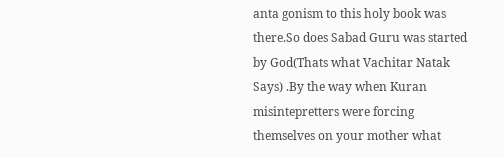anta gonism to this holy book was there.So does Sabad Guru was started by God(Thats what Vachitar Natak Says) .By the way when Kuran misintepretters were forcing themselves on your mother what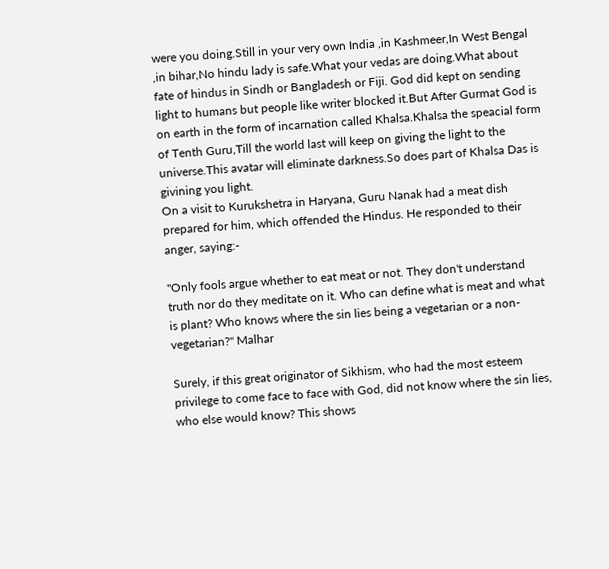were you doing.Still in your very own India ,in Kashmeer,In West Bengal ,in bihar,No hindu lady is safe.What your vedas are doing.What about fate of hindus in Sindh or Bangladesh or Fiji. God did kept on sending light to humans but people like writer blocked it.But After Gurmat God is on earth in the form of incarnation called Khalsa.Khalsa the speacial form of Tenth Guru,Till the world last will keep on giving the light to the universe.This avatar will eliminate darkness.So does part of Khalsa Das is givining you light.
On a visit to Kurukshetra in Haryana, Guru Nanak had a meat dish prepared for him, which offended the Hindus. He responded to their anger, saying:-

"Only fools argue whether to eat meat or not. They don't understand truth nor do they meditate on it. Who can define what is meat and what is plant? Who knows where the sin lies being a vegetarian or a non-vegetarian?" Malhar

Surely, if this great originator of Sikhism, who had the most esteem privilege to come face to face with God, did not know where the sin lies, who else would know? This shows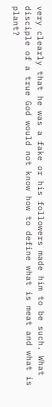very clearly that he was a fake or his followers made him to be such. What disciple of a true God would not know how to define what is meat and what is plant?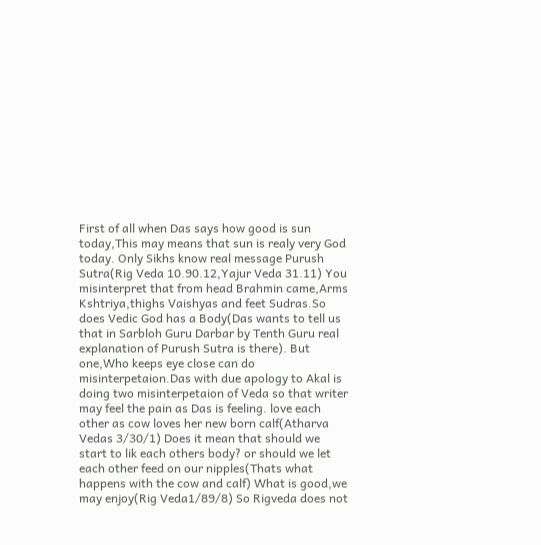First of all when Das says how good is sun today,This may means that sun is realy very God today. Only Sikhs know real message Purush Sutra(Rig Veda 10.90.12,Yajur Veda 31.11) You misinterpret that from head Brahmin came,Arms Kshtriya,thighs Vaishyas and feet Sudras.So does Vedic God has a Body(Das wants to tell us that in Sarbloh Guru Darbar by Tenth Guru real explanation of Purush Sutra is there). But one,Who keeps eye close can do misinterpetaion.Das with due apology to Akal is doing two misinterpetaion of Veda so that writer may feel the pain as Das is feeling. love each other as cow loves her new born calf(Atharva Vedas 3/30/1) Does it mean that should we start to lik each others body? or should we let each other feed on our nipples(Thats what happens with the cow and calf) What is good,we may enjoy(Rig Veda1/89/8) So Rigveda does not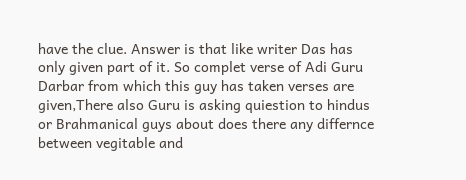have the clue. Answer is that like writer Das has only given part of it. So complet verse of Adi Guru Darbar from which this guy has taken verses are given,There also Guru is asking quiestion to hindus or Brahmanical guys about does there any differnce between vegitable and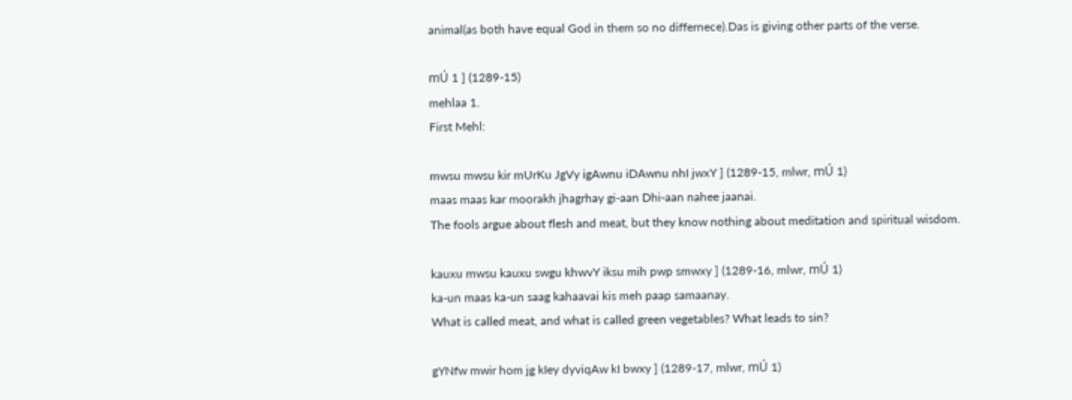animal(as both have equal God in them so no differnece).Das is giving other parts of the verse.

mÚ 1 ] (1289-15)
mehlaa 1.
First Mehl:

mwsu mwsu kir mUrKu JgVy igAwnu iDAwnu nhI jwxY ] (1289-15, mlwr, mÚ 1)
maas maas kar moorakh jhagrhay gi-aan Dhi-aan nahee jaanai.
The fools argue about flesh and meat, but they know nothing about meditation and spiritual wisdom.

kauxu mwsu kauxu swgu khwvY iksu mih pwp smwxy ] (1289-16, mlwr, mÚ 1)
ka-un maas ka-un saag kahaavai kis meh paap samaanay.
What is called meat, and what is called green vegetables? What leads to sin?

gYNfw mwir hom jg kIey dyviqAw kI bwxy ] (1289-17, mlwr, mÚ 1)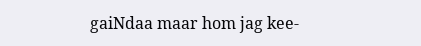gaiNdaa maar hom jag kee-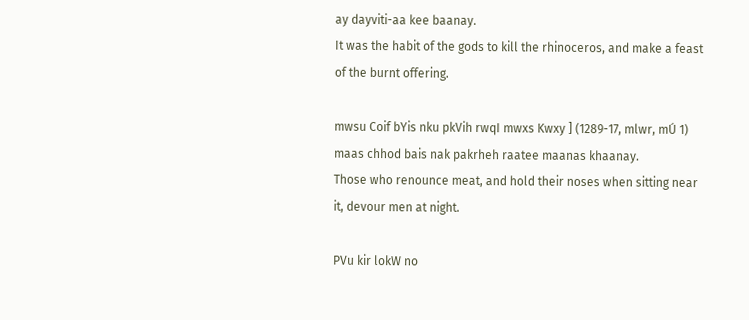ay dayviti-aa kee baanay.
It was the habit of the gods to kill the rhinoceros, and make a feast of the burnt offering.

mwsu Coif bYis nku pkVih rwqI mwxs Kwxy ] (1289-17, mlwr, mÚ 1)
maas chhod bais nak pakrheh raatee maanas khaanay.
Those who renounce meat, and hold their noses when sitting near it, devour men at night.

PVu kir lokW no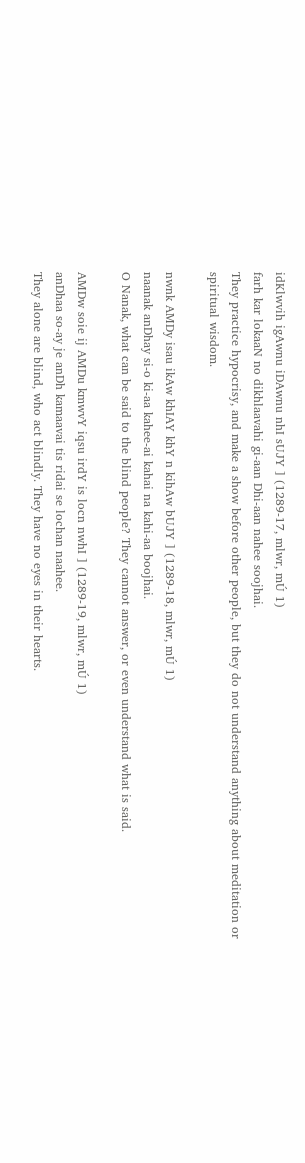idKlwvih igAwnu iDAwnu nhI sUJY ] (1289-17, mlwr, mÚ 1)
farh kar lokaaN no dikhlaavahi gi-aan Dhi-aan nahee soojhai.
They practice hypocrisy, and make a show before other people, but they do not understand anything about meditation or spiritual wisdom.

nwnk AMDy isau ikAw khIAY khY n kihAw bUJY ] (1289-18, mlwr, mÚ 1)
naanak anDhay si-o ki-aa kahee-ai kahai na kahi-aa boojhai.
O Nanak, what can be said to the blind people? They cannot answer, or even understand what is said.

AMDw soie ij AMDu kmwvY iqsu irdY is locn nwhI ] (1289-19, mlwr, mÚ 1)
anDhaa so-ay je anDh kamaavai tis ridai se lochan naahee.
They alone are blind, who act blindly. They have no eyes in their hearts.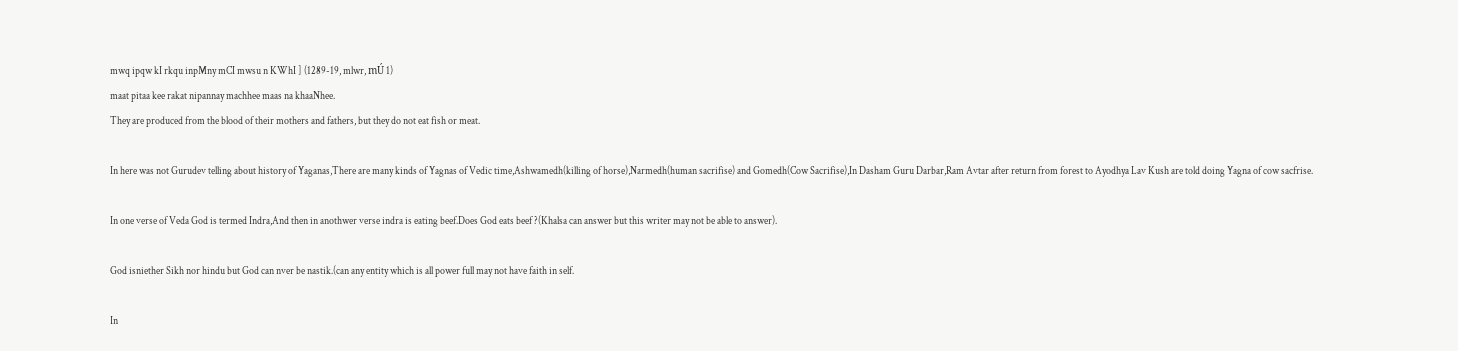mwq ipqw kI rkqu inpMny mCI mwsu n KWhI ] (1289-19, mlwr, mÚ 1)
maat pitaa kee rakat nipannay machhee maas na khaaNhee.
They are produced from the blood of their mothers and fathers, but they do not eat fish or meat.

In here was not Gurudev telling about history of Yaganas,There are many kinds of Yagnas of Vedic time,Ashwamedh(killing of horse),Narmedh(human sacrifise) and Gomedh(Cow Sacrifise),In Dasham Guru Darbar,Ram Avtar after return from forest to Ayodhya Lav Kush are told doing Yagna of cow sacfrise.

In one verse of Veda God is termed Indra,And then in anothwer verse indra is eating beef.Does God eats beef ?(Khalsa can answer but this writer may not be able to answer).

God isniether Sikh nor hindu but God can nver be nastik.(can any entity which is all power full may not have faith in self.

In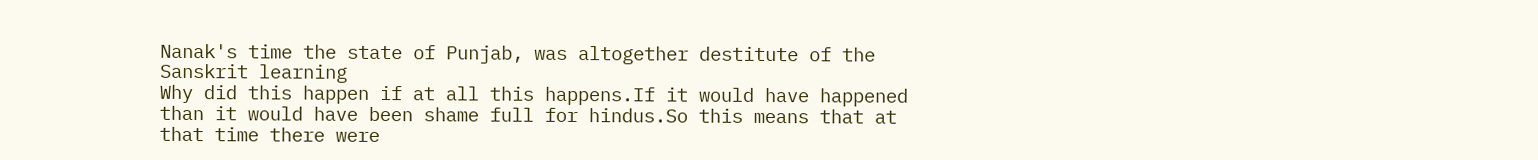Nanak's time the state of Punjab, was altogether destitute of the Sanskrit learning
Why did this happen if at all this happens.If it would have happened than it would have been shame full for hindus.So this means that at that time there were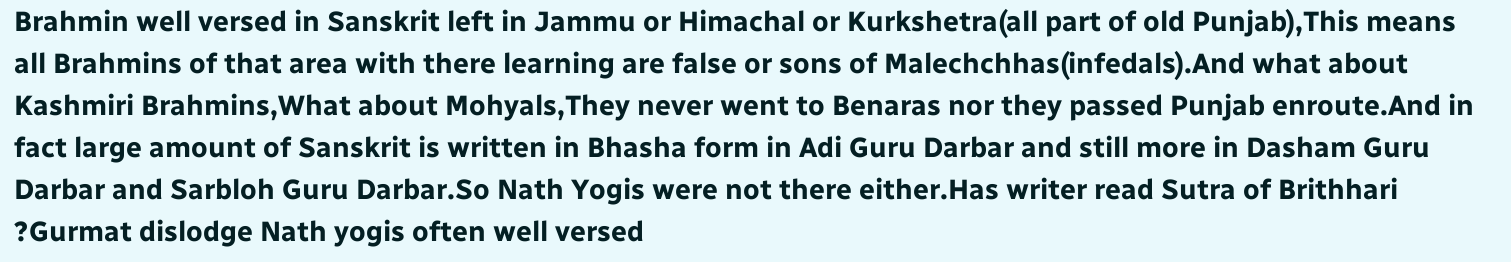Brahmin well versed in Sanskrit left in Jammu or Himachal or Kurkshetra(all part of old Punjab),This means all Brahmins of that area with there learning are false or sons of Malechchhas(infedals).And what about Kashmiri Brahmins,What about Mohyals,They never went to Benaras nor they passed Punjab enroute.And in fact large amount of Sanskrit is written in Bhasha form in Adi Guru Darbar and still more in Dasham Guru Darbar and Sarbloh Guru Darbar.So Nath Yogis were not there either.Has writer read Sutra of Brithhari ?Gurmat dislodge Nath yogis often well versed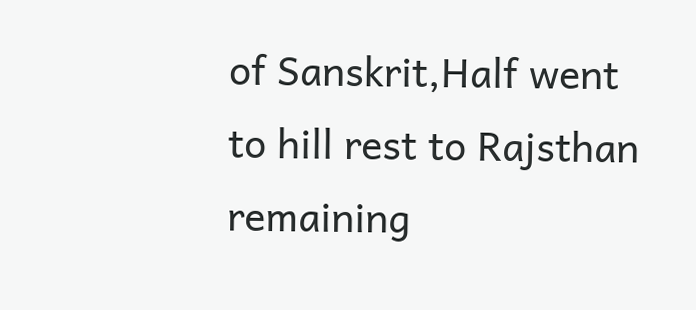of Sanskrit,Half went to hill rest to Rajsthan remaining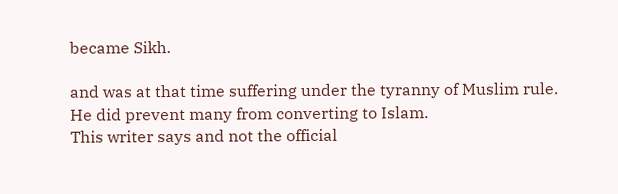became Sikh.

and was at that time suffering under the tyranny of Muslim rule. He did prevent many from converting to Islam.
This writer says and not the official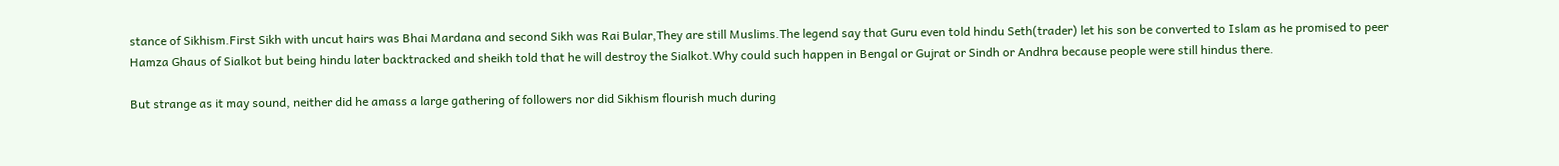stance of Sikhism.First Sikh with uncut hairs was Bhai Mardana and second Sikh was Rai Bular,They are still Muslims.The legend say that Guru even told hindu Seth(trader) let his son be converted to Islam as he promised to peer Hamza Ghaus of Sialkot but being hindu later backtracked and sheikh told that he will destroy the Sialkot.Why could such happen in Bengal or Gujrat or Sindh or Andhra because people were still hindus there.

But strange as it may sound, neither did he amass a large gathering of followers nor did Sikhism flourish much during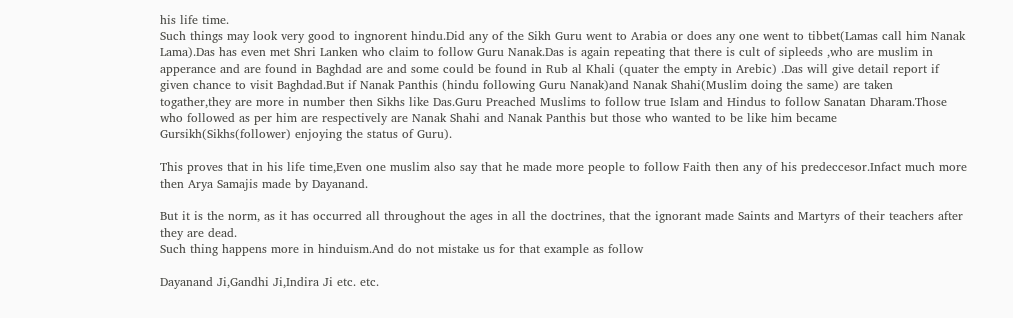his life time.
Such things may look very good to ingnorent hindu.Did any of the Sikh Guru went to Arabia or does any one went to tibbet(Lamas call him Nanak Lama).Das has even met Shri Lanken who claim to follow Guru Nanak.Das is again repeating that there is cult of sipleeds ,who are muslim in apperance and are found in Baghdad are and some could be found in Rub al Khali (quater the empty in Arebic) .Das will give detail report if given chance to visit Baghdad.But if Nanak Panthis (hindu following Guru Nanak)and Nanak Shahi(Muslim doing the same) are taken togather,they are more in number then Sikhs like Das.Guru Preached Muslims to follow true Islam and Hindus to follow Sanatan Dharam.Those who followed as per him are respectively are Nanak Shahi and Nanak Panthis but those who wanted to be like him became Gursikh(Sikhs(follower) enjoying the status of Guru).

This proves that in his life time,Even one muslim also say that he made more people to follow Faith then any of his predeccesor.Infact much more then Arya Samajis made by Dayanand.

But it is the norm, as it has occurred all throughout the ages in all the doctrines, that the ignorant made Saints and Martyrs of their teachers after they are dead.
Such thing happens more in hinduism.And do not mistake us for that example as follow

Dayanand Ji,Gandhi Ji,Indira Ji etc. etc.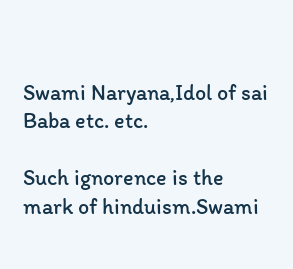Swami Naryana,Idol of sai Baba etc. etc.

Such ignorence is the mark of hinduism.Swami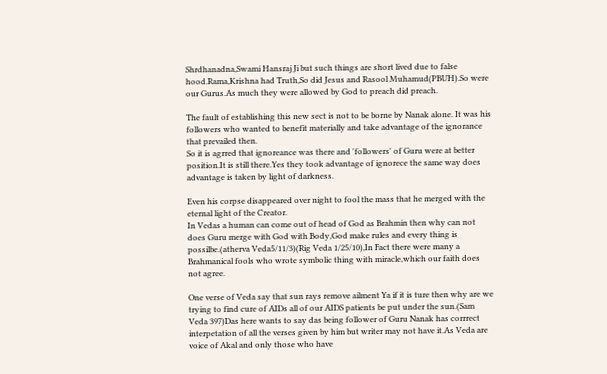Shrdhanadna,Swami Hansraj Ji but such things are short lived due to false hood.Rama,Krishna had Truth,So did Jesus and Rasool Muhamud(PBUH).So were our Gurus.As much they were allowed by God to preach did preach.

The fault of establishing this new sect is not to be borne by Nanak alone. It was his followers who wanted to benefit materially and take advantage of the ignorance that prevailed then.
So it is agrred that ignoreance was there and 'followers' of Guru were at better position.It is still there.Yes they took advantage of ignorece the same way does advantage is taken by light of darkness.

Even his corpse disappeared over night to fool the mass that he merged with the eternal light of the Creator.
In Vedas a human can come out of head of God as Brahmin then why can not does Guru merge with God with Body,God make rules and every thing is possilbe.(atherva Veda5/11/3)(Rig Veda 1/25/10),In Fact there were many a Brahmanical fools who wrote symbolic thing with miracle,which our faith does not agree.

One verse of Veda say that sun rays remove ailment Ya if it is ture then why are we trying to find cure of AIDs all of our AIDS patients be put under the sun.(Sam Veda 397)Das here wants to say das being follower of Guru Nanak has corrrect interpetation of all the verses given by him but writer may not have it.As Veda are voice of Akal and only those who have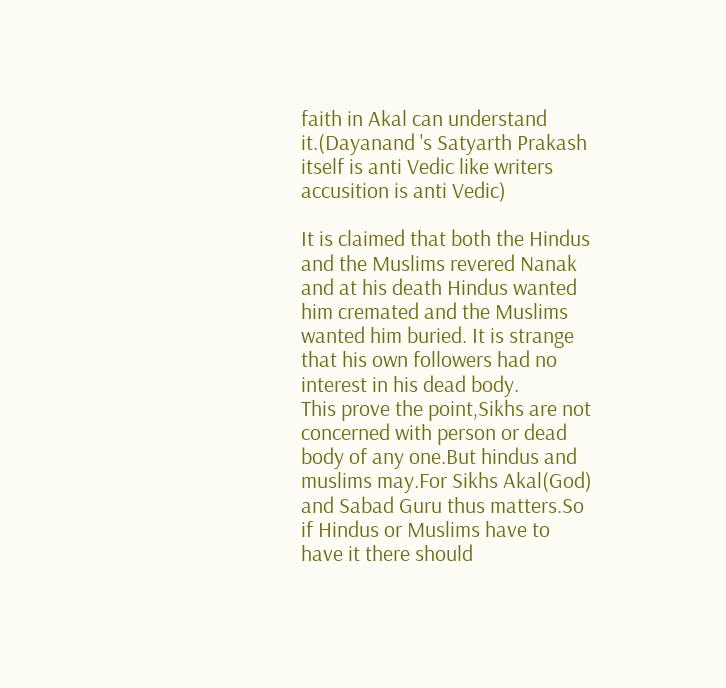faith in Akal can understand it.(Dayanand 's Satyarth Prakash itself is anti Vedic like writers accusition is anti Vedic)

It is claimed that both the Hindus and the Muslims revered Nanak and at his death Hindus wanted him cremated and the Muslims wanted him buried. It is strange that his own followers had no interest in his dead body.
This prove the point,Sikhs are not concerned with person or dead body of any one.But hindus and muslims may.For Sikhs Akal(God) and Sabad Guru thus matters.So if Hindus or Muslims have to have it there should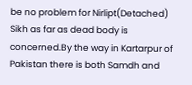be no problem for Nirlipt(Detached) Sikh as far as dead body is concerned.By the way in Kartarpur of Pakistan there is both Samdh and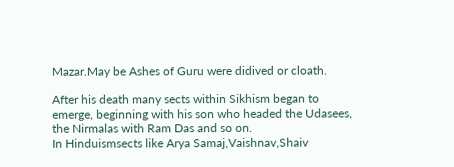Mazar.May be Ashes of Guru were didived or cloath.

After his death many sects within Sikhism began to emerge, beginning with his son who headed the Udasees, the Nirmalas with Ram Das and so on.
In Hinduismsects like Arya Samaj,Vaishnav,Shaiv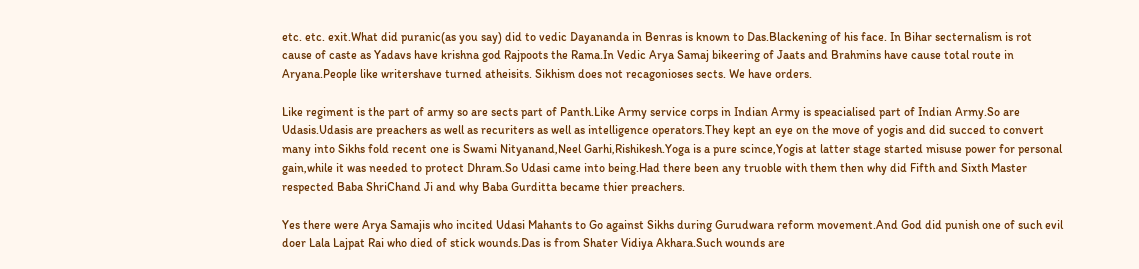etc. etc. exit.What did puranic(as you say) did to vedic Dayananda in Benras is known to Das.Blackening of his face. In Bihar secternalism is rot cause of caste as Yadavs have krishna god Rajpoots the Rama.In Vedic Arya Samaj bikeering of Jaats and Brahmins have cause total route in Aryana.People like writershave turned atheisits. Sikhism does not recagonioses sects. We have orders.

Like regiment is the part of army so are sects part of Panth.Like Army service corps in Indian Army is speacialised part of Indian Army.So are Udasis.Udasis are preachers as well as recuriters as well as intelligence operators.They kept an eye on the move of yogis and did succed to convert many into Sikhs fold recent one is Swami Nityanand,Neel Garhi,Rishikesh.Yoga is a pure scince,Yogis at latter stage started misuse power for personal gain,while it was needed to protect Dhram.So Udasi came into being.Had there been any truoble with them then why did Fifth and Sixth Master respected Baba ShriChand Ji and why Baba Gurditta became thier preachers.

Yes there were Arya Samajis who incited Udasi Mahants to Go against Sikhs during Gurudwara reform movement.And God did punish one of such evil doer Lala Lajpat Rai who died of stick wounds.Das is from Shater Vidiya Akhara.Such wounds are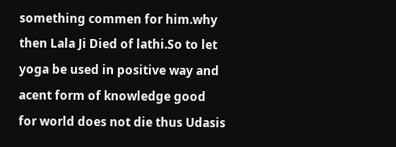something commen for him.why then Lala Ji Died of lathi.So to let yoga be used in positive way and acent form of knowledge good for world does not die thus Udasis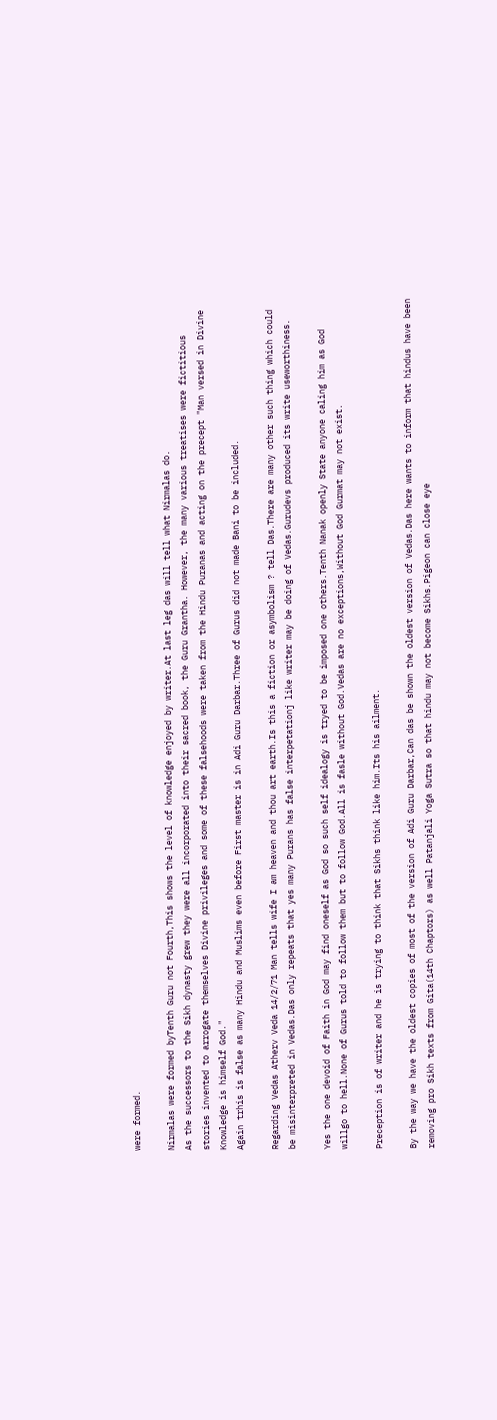were formed.

Nirmalas were formed byTenth Guru not Fourth,This shows the level of knowledge enjoyed by writer.At last leg das will tell what Nirmalas do.
As the successors to the Sikh dynasty grew they were all incorporated into their sacred book, the Guru Grantha. However, the many various treatises were fictitious stories invented to arrogate themselves Divine privileges and some of these falsehoods were taken from the Hindu Puranas and acting on the precept "Man versed in Divine Knowledge is himself God."
Again trhis is false as many Hindu and Muslims even before First master is in Adi Guru Darbar.Three of Gurus did not made Bani to be included.

Regarding Vedas Atherv Veda 14/2/71 Man tells wife I am heaven and thou art earth.Is this a fiction or asymbolism ? tell Das.There are many other such thing which could be misinterpreted in Vedas.Das only repeats that yes many Purans has false interpetationj like writer may be doing of Vedas.Gurudevs produced its write useworthiness.

Yes the one devoid of Faith in God may find oneself as God so such self idealogy is tryed to be imposed one others.Tenth Nanak openly State anyone caling him as God willgo to hell.None of Gurus told to follow them but to follow God.All is fasle without God.Vedas are no exceptions,Without God Gurmat may not exist.

Preception is of writer and he is trying to think that Sikhs think like him.Its his ailment.

By the way we have the oldest copies of most of the version of Adi Guru Darbar,Can das be shown the oldest version of Vedas.Das here wants to inform that hindus have been removing pro Sikh texts from Gita(14th Chaptors) as well Patanjali Yoga Sutra so that hindu may not become Sikhs.Pigeon can close eye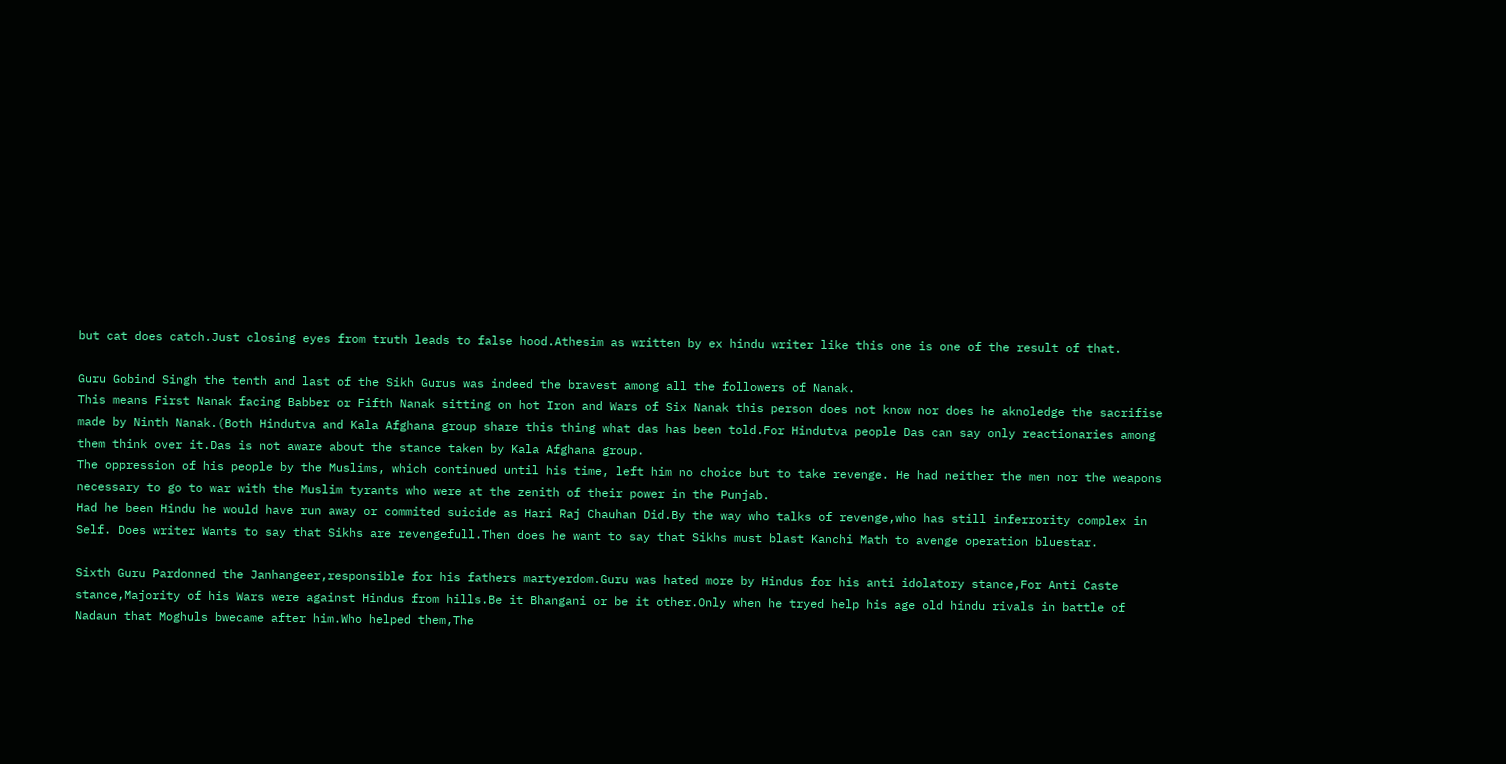but cat does catch.Just closing eyes from truth leads to false hood.Athesim as written by ex hindu writer like this one is one of the result of that.

Guru Gobind Singh the tenth and last of the Sikh Gurus was indeed the bravest among all the followers of Nanak.
This means First Nanak facing Babber or Fifth Nanak sitting on hot Iron and Wars of Six Nanak this person does not know nor does he aknoledge the sacrifise made by Ninth Nanak.(Both Hindutva and Kala Afghana group share this thing what das has been told.For Hindutva people Das can say only reactionaries among them think over it.Das is not aware about the stance taken by Kala Afghana group.
The oppression of his people by the Muslims, which continued until his time, left him no choice but to take revenge. He had neither the men nor the weapons necessary to go to war with the Muslim tyrants who were at the zenith of their power in the Punjab.
Had he been Hindu he would have run away or commited suicide as Hari Raj Chauhan Did.By the way who talks of revenge,who has still inferrority complex in Self. Does writer Wants to say that Sikhs are revengefull.Then does he want to say that Sikhs must blast Kanchi Math to avenge operation bluestar.

Sixth Guru Pardonned the Janhangeer,responsible for his fathers martyerdom.Guru was hated more by Hindus for his anti idolatory stance,For Anti Caste stance,Majority of his Wars were against Hindus from hills.Be it Bhangani or be it other.Only when he tryed help his age old hindu rivals in battle of Nadaun that Moghuls bwecame after him.Who helped them,The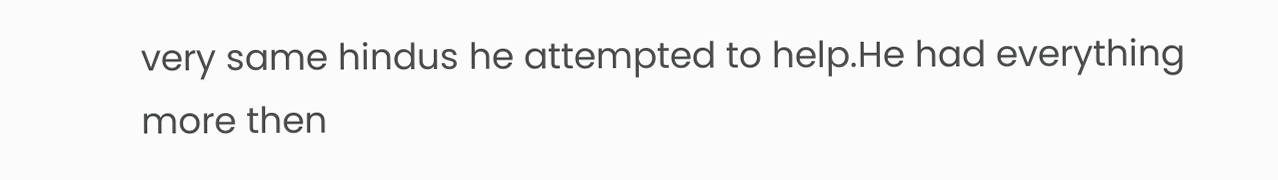very same hindus he attempted to help.He had everything more then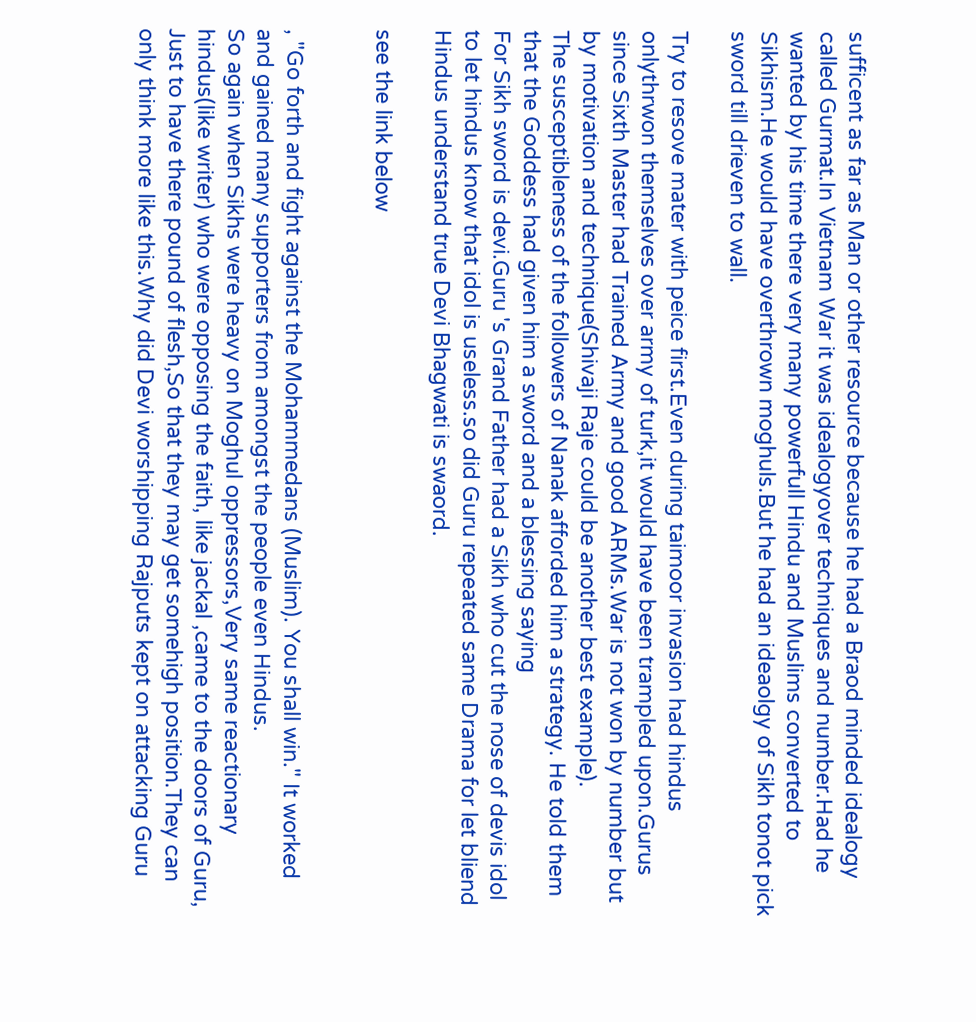sufficent as far as Man or other resource because he had a Braod minded idealogy called Gurmat.In Vietnam War it was idealogyover techniques and number.Had he wanted by his time there very many powerfull Hindu and Muslims converted to Sikhism.He would have overthrown moghuls.But he had an ideaolgy of Sikh tonot pick sword till drieven to wall.

Try to resove mater with peice first.Even during taimoor invasion had hindus onlythrwon themselves over army of turk,it would have been trampled upon.Gurus since Sixth Master had Trained Army and good ARMs.War is not won by number but by motivation and technique(Shivaji Raje could be another best example).
The susceptibleness of the followers of Nanak afforded him a strategy. He told them that the Goddess had given him a sword and a blessing saying
For Sikh sword is devi.Guru 's Grand Father had a Sikh who cut the nose of devis idol to let hindus know that idol is useless.so did Guru repeated same Drama for let bliend Hindus understand true Devi Bhagwati is swaord.

see the link below


, "Go forth and fight against the Mohammedans (Muslim). You shall win." It worked and gained many supporters from amongst the people even Hindus.
So again when Sikhs were heavy on Moghul oppressors,Very same reactionary hindus(like writer) who were opposing the faith, like jackal ,came to the doors of Guru,
Just to have there pound of flesh,So that they may get somehigh position.They can only think more like this.Why did Devi worshipping Rajputs kept on attacking Guru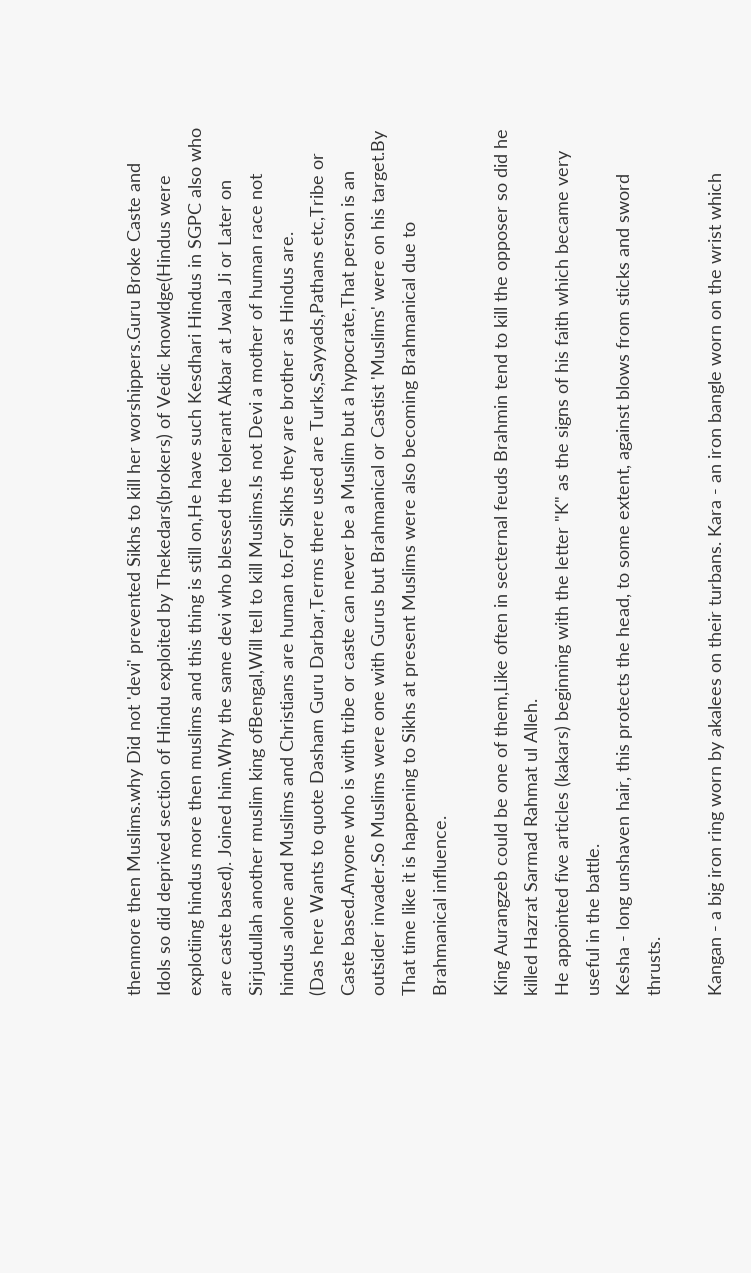thenmore then Muslims.why Did not 'devi' prevented Sikhs to kill her worshippers.Guru Broke Caste and Idols so did deprived section of Hindu exploited by Thekedars(brokers) of Vedic knowldge(Hindus were explotiing hindus more then muslims and this thing is still on,He have such Kesdhari Hindus in SGPC also who are caste based). Joined him.Why the same devi who blessed the tolerant Akbar at Jwala Ji or Later on Sirjudullah another muslim king ofBengal,Will tell to kill Muslims.Is not Devi a mother of human race not hindus alone and Muslims and Christians are human to.For Sikhs they are brother as Hindus are.
(Das here Wants to quote Dasham Guru Darbar,Terms there used are Turks,Sayyads,Pathans etc,Tribe or Caste based.Anyone who is with tribe or caste can never be a Muslim but a hypocrate,That person is an outsider invader.So Muslims were one with Gurus but Brahmanical or Castist 'Muslims' were on his target.By That time like it is happening to Sikhs at present Muslims were also becoming Brahmanical due to Brahmanical influence.

King Aurangzeb could be one of them,Like often in secternal feuds Brahmin tend to kill the opposer so did he killed Hazrat Sarmad Rahmat ul Alleh.
He appointed five articles (kakars) beginning with the letter "K" as the signs of his faith which became very useful in the battle.
Kesha - long unshaven hair, this protects the head, to some extent, against blows from sticks and sword thrusts.

Kangan - a big iron ring worn by akalees on their turbans. Kara - an iron bangle worn on the wrist which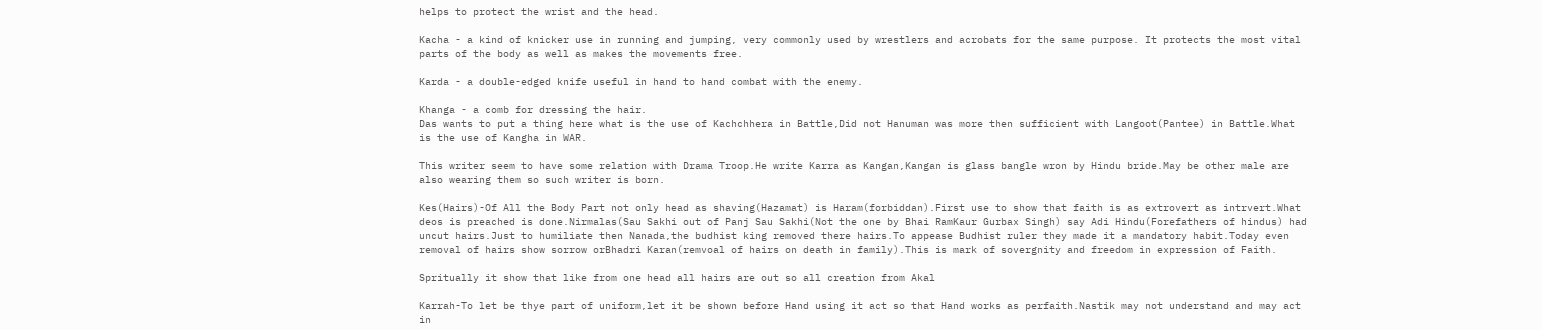helps to protect the wrist and the head.

Kacha - a kind of knicker use in running and jumping, very commonly used by wrestlers and acrobats for the same purpose. It protects the most vital parts of the body as well as makes the movements free.

Karda - a double-edged knife useful in hand to hand combat with the enemy.

Khanga - a comb for dressing the hair.
Das wants to put a thing here what is the use of Kachchhera in Battle,Did not Hanuman was more then sufficient with Langoot(Pantee) in Battle.What is the use of Kangha in WAR.

This writer seem to have some relation with Drama Troop.He write Karra as Kangan,Kangan is glass bangle wron by Hindu bride.May be other male are also wearing them so such writer is born.

Kes(Hairs)-Of All the Body Part not only head as shaving(Hazamat) is Haram(forbiddan).First use to show that faith is as extrovert as intrvert.What deos is preached is done.Nirmalas(Sau Sakhi out of Panj Sau Sakhi(Not the one by Bhai RamKaur Gurbax Singh) say Adi Hindu(Forefathers of hindus) had uncut hairs.Just to humiliate then Nanada,the budhist king removed there hairs.To appease Budhist ruler they made it a mandatory habit.Today even removal of hairs show sorrow orBhadri Karan(remvoal of hairs on death in family).This is mark of sovergnity and freedom in expression of Faith.

Spritually it show that like from one head all hairs are out so all creation from Akal

Karrah-To let be thye part of uniform,let it be shown before Hand using it act so that Hand works as perfaith.Nastik may not understand and may act in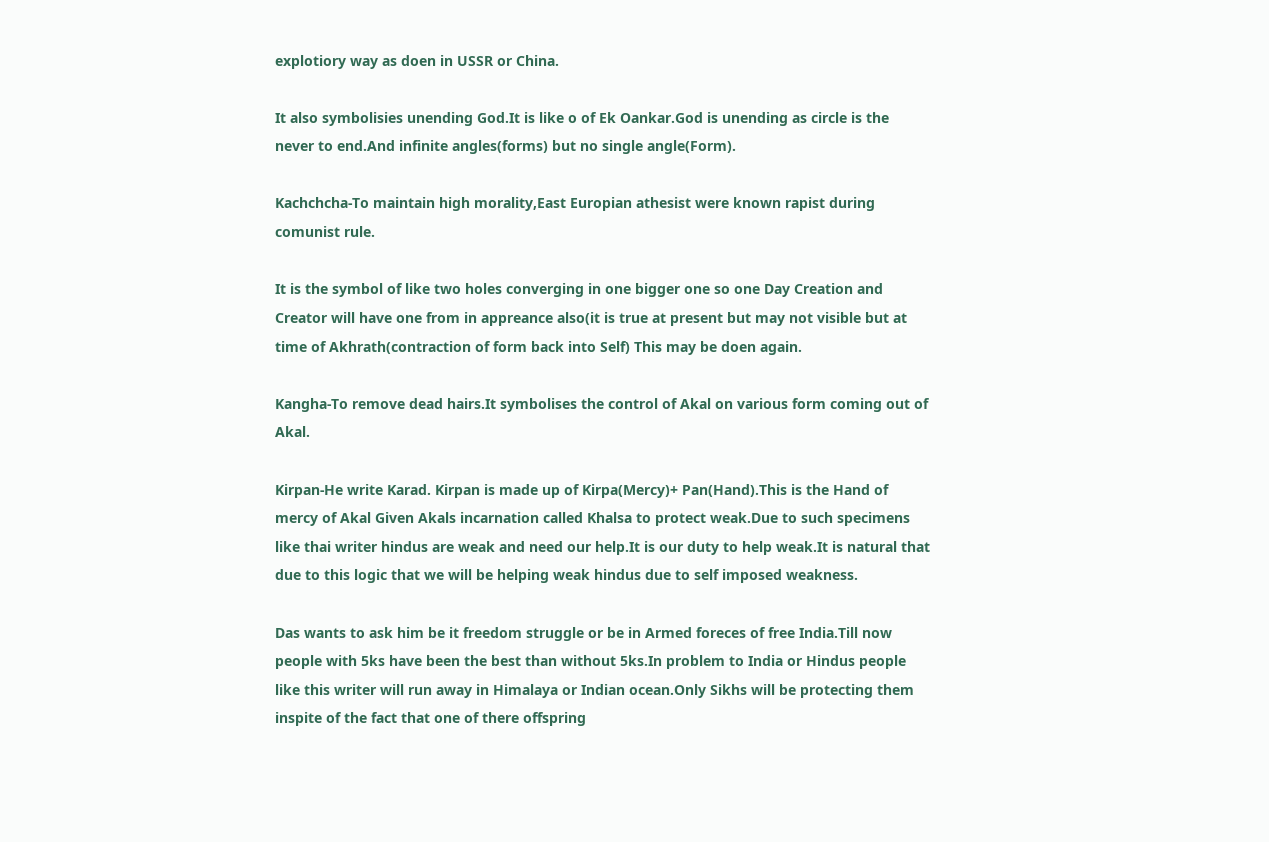explotiory way as doen in USSR or China.

It also symbolisies unending God.It is like o of Ek Oankar.God is unending as circle is the never to end.And infinite angles(forms) but no single angle(Form).

Kachchcha-To maintain high morality,East Europian athesist were known rapist during comunist rule.

It is the symbol of like two holes converging in one bigger one so one Day Creation and Creator will have one from in appreance also(it is true at present but may not visible but at time of Akhrath(contraction of form back into Self) This may be doen again.

Kangha-To remove dead hairs.It symbolises the control of Akal on various form coming out of Akal.

Kirpan-He write Karad. Kirpan is made up of Kirpa(Mercy)+ Pan(Hand).This is the Hand of mercy of Akal Given Akals incarnation called Khalsa to protect weak.Due to such specimens like thai writer hindus are weak and need our help.It is our duty to help weak.It is natural that due to this logic that we will be helping weak hindus due to self imposed weakness.

Das wants to ask him be it freedom struggle or be in Armed foreces of free India.Till now people with 5ks have been the best than without 5ks.In problem to India or Hindus people like this writer will run away in Himalaya or Indian ocean.Only Sikhs will be protecting them inspite of the fact that one of there offspring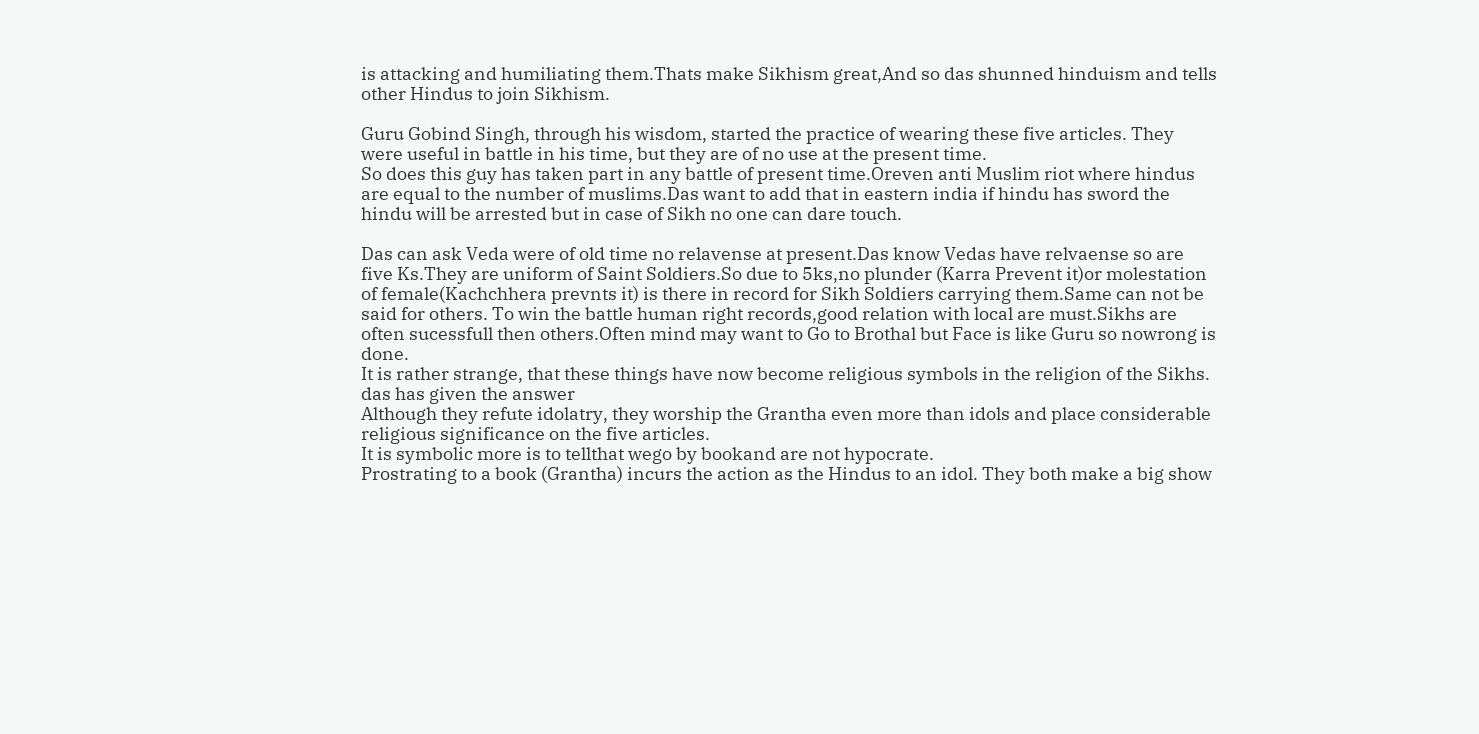is attacking and humiliating them.Thats make Sikhism great,And so das shunned hinduism and tells other Hindus to join Sikhism.

Guru Gobind Singh, through his wisdom, started the practice of wearing these five articles. They were useful in battle in his time, but they are of no use at the present time.
So does this guy has taken part in any battle of present time.Oreven anti Muslim riot where hindus are equal to the number of muslims.Das want to add that in eastern india if hindu has sword the hindu will be arrested but in case of Sikh no one can dare touch.

Das can ask Veda were of old time no relavense at present.Das know Vedas have relvaense so are five Ks.They are uniform of Saint Soldiers.So due to 5ks,no plunder (Karra Prevent it)or molestation of female(Kachchhera prevnts it) is there in record for Sikh Soldiers carrying them.Same can not be said for others. To win the battle human right records,good relation with local are must.Sikhs are often sucessfull then others.Often mind may want to Go to Brothal but Face is like Guru so nowrong is done.
It is rather strange, that these things have now become religious symbols in the religion of the Sikhs.
das has given the answer
Although they refute idolatry, they worship the Grantha even more than idols and place considerable religious significance on the five articles.
It is symbolic more is to tellthat wego by bookand are not hypocrate.
Prostrating to a book (Grantha) incurs the action as the Hindus to an idol. They both make a big show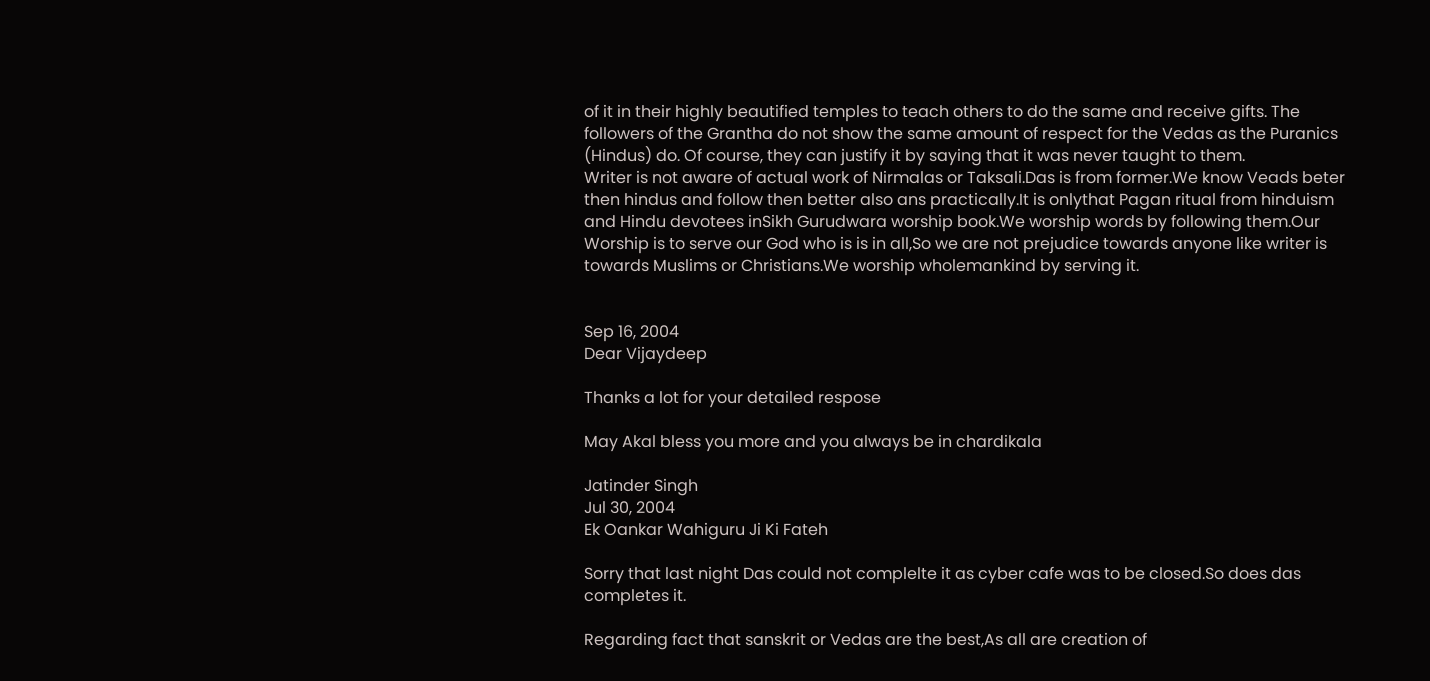of it in their highly beautified temples to teach others to do the same and receive gifts. The followers of the Grantha do not show the same amount of respect for the Vedas as the Puranics (Hindus) do. Of course, they can justify it by saying that it was never taught to them.
Writer is not aware of actual work of Nirmalas or Taksali.Das is from former.We know Veads beter then hindus and follow then better also ans practically.It is onlythat Pagan ritual from hinduism and Hindu devotees inSikh Gurudwara worship book.We worship words by following them.Our Worship is to serve our God who is is in all,So we are not prejudice towards anyone like writer is towards Muslims or Christians.We worship wholemankind by serving it.


Sep 16, 2004
Dear Vijaydeep

Thanks a lot for your detailed respose

May Akal bless you more and you always be in chardikala

Jatinder Singh
Jul 30, 2004
Ek Oankar Wahiguru Ji Ki Fateh

Sorry that last night Das could not complelte it as cyber cafe was to be closed.So does das completes it.

Regarding fact that sanskrit or Vedas are the best,As all are creation of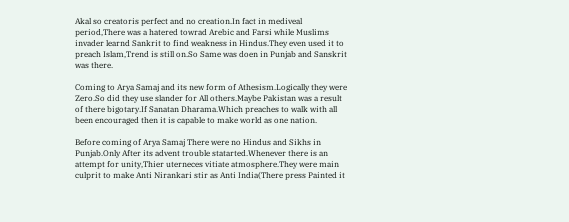Akal so creatoris perfect and no creation.In fact in mediveal period,There was a hatered towrad Arebic and Farsi while Muslims invader learnd Sankrit to find weakness in Hindus.They even used it to preach Islam,Trend is still on.So Same was doen in Punjab and Sanskrit was there.

Coming to Arya Samaj and its new form of Athesism.Logically they were Zero.So did they use slander for All others.Maybe Pakistan was a result of there bigotary.If Sanatan Dharama.Which preaches to walk with all been encouraged then it is capable to make world as one nation.

Before coming of Arya Samaj There were no Hindus and Sikhs in Punjab.Only After its advent trouble statarted.Whenever there is an attempt for unity,Thier uterneces vitiate atmosphere.They were main culprit to make Anti Nirankari stir as Anti India(There press Painted it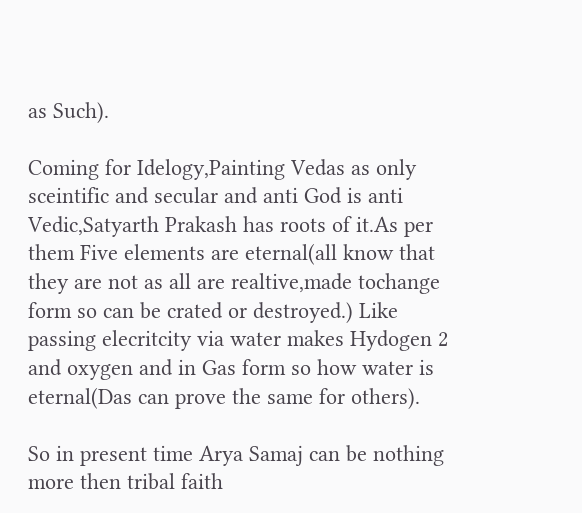as Such).

Coming for Idelogy,Painting Vedas as only sceintific and secular and anti God is anti Vedic,Satyarth Prakash has roots of it.As per them Five elements are eternal(all know that they are not as all are realtive,made tochange form so can be crated or destroyed.) Like passing elecritcity via water makes Hydogen 2 and oxygen and in Gas form so how water is eternal(Das can prove the same for others).

So in present time Arya Samaj can be nothing more then tribal faith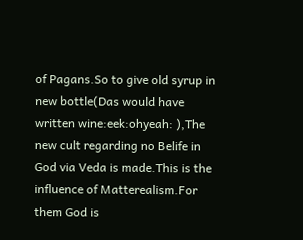of Pagans.So to give old syrup in new bottle(Das would have written wine:eek:ohyeah: ),The new cult regarding no Belife in God via Veda is made.This is the influence of Matterealism.For them God is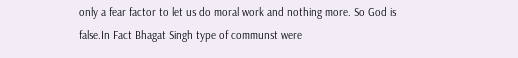only a fear factor to let us do moral work and nothing more. So God is false.In Fact Bhagat Singh type of communst were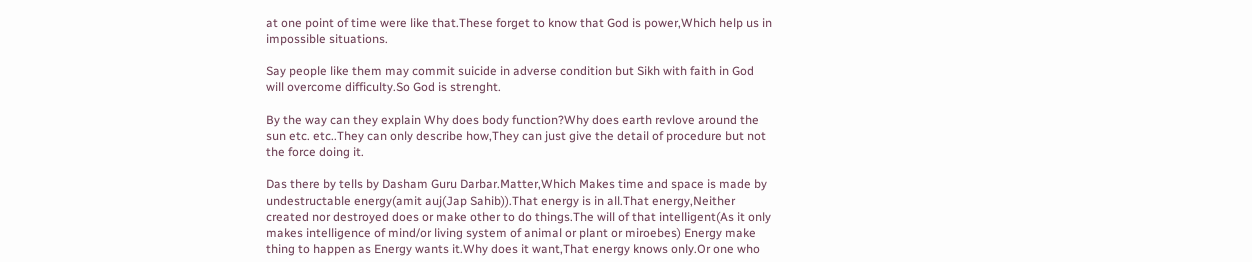at one point of time were like that.These forget to know that God is power,Which help us in impossible situations.

Say people like them may commit suicide in adverse condition but Sikh with faith in God will overcome difficulty.So God is strenght.

By the way can they explain Why does body function?Why does earth revlove around the sun etc. etc..They can only describe how,They can just give the detail of procedure but not the force doing it.

Das there by tells by Dasham Guru Darbar.Matter,Which Makes time and space is made by undestructable energy(amit auj(Jap Sahib)).That energy is in all.That energy,Neither created nor destroyed does or make other to do things.The will of that intelligent(As it only makes intelligence of mind/or living system of animal or plant or miroebes) Energy make thing to happen as Energy wants it.Why does it want,That energy knows only.Or one who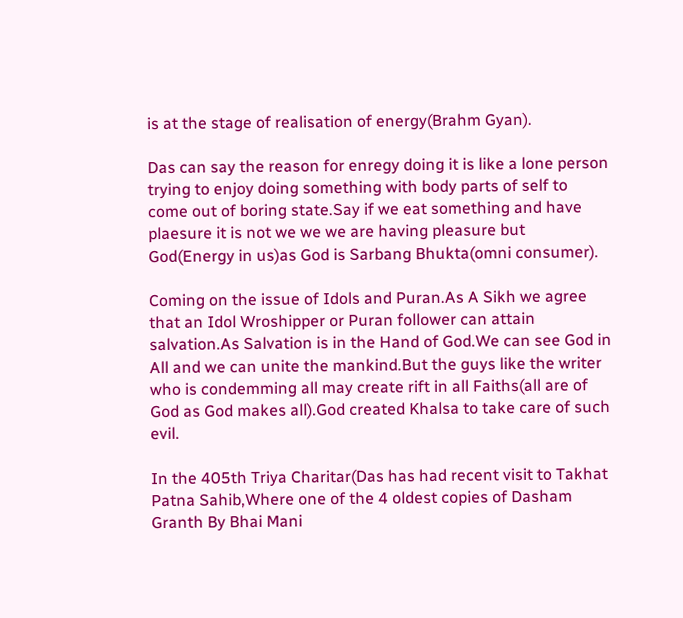is at the stage of realisation of energy(Brahm Gyan).

Das can say the reason for enregy doing it is like a lone person trying to enjoy doing something with body parts of self to come out of boring state.Say if we eat something and have plaesure it is not we we we are having pleasure but God(Energy in us)as God is Sarbang Bhukta(omni consumer).

Coming on the issue of Idols and Puran.As A Sikh we agree that an Idol Wroshipper or Puran follower can attain salvation.As Salvation is in the Hand of God.We can see God in All and we can unite the mankind.But the guys like the writer who is condemming all may create rift in all Faiths(all are of God as God makes all).God created Khalsa to take care of such evil.

In the 405th Triya Charitar(Das has had recent visit to Takhat Patna Sahib,Where one of the 4 oldest copies of Dasham Granth By Bhai Mani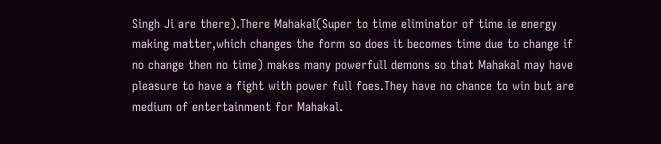Singh Ji are there).There Mahakal(Super to time eliminator of time ie energy making matter,which changes the form so does it becomes time due to change if no change then no time) makes many powerfull demons so that Mahakal may have pleasure to have a fight with power full foes.They have no chance to win but are medium of entertainment for Mahakal.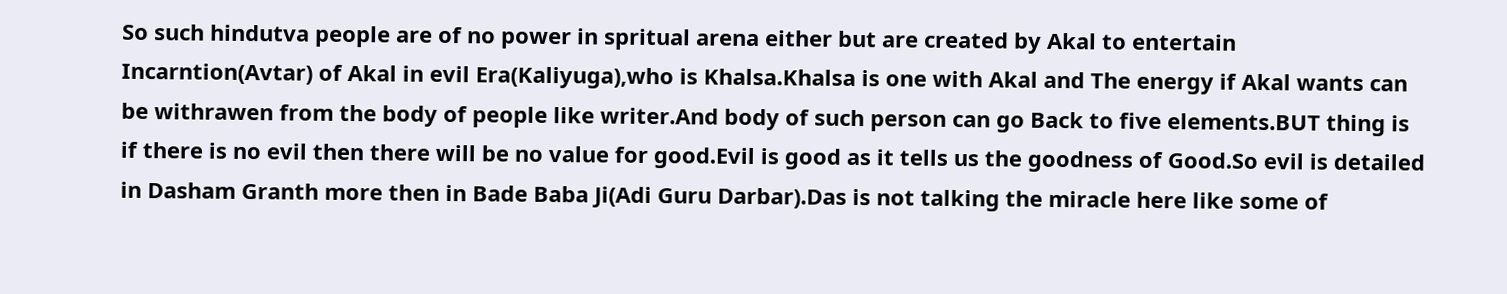So such hindutva people are of no power in spritual arena either but are created by Akal to entertain Incarntion(Avtar) of Akal in evil Era(Kaliyuga),who is Khalsa.Khalsa is one with Akal and The energy if Akal wants can be withrawen from the body of people like writer.And body of such person can go Back to five elements.BUT thing is if there is no evil then there will be no value for good.Evil is good as it tells us the goodness of Good.So evil is detailed in Dasham Granth more then in Bade Baba Ji(Adi Guru Darbar).Das is not talking the miracle here like some of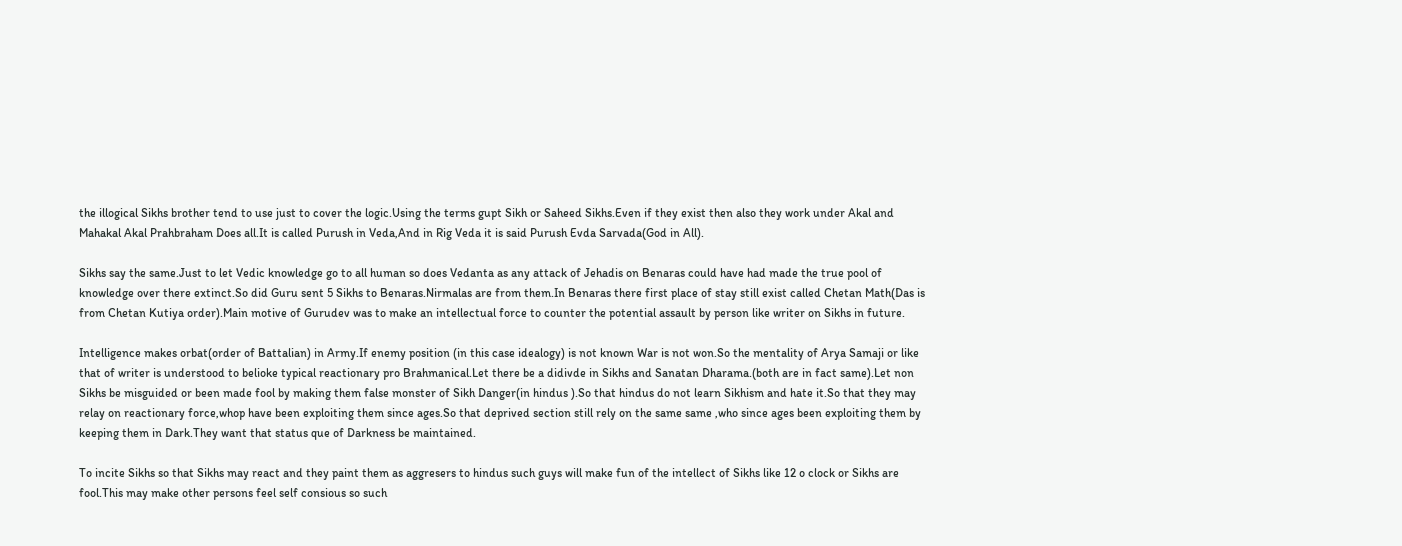the illogical Sikhs brother tend to use just to cover the logic.Using the terms gupt Sikh or Saheed Sikhs.Even if they exist then also they work under Akal and Mahakal Akal Prahbraham Does all.It is called Purush in Veda,And in Rig Veda it is said Purush Evda Sarvada(God in All).

Sikhs say the same.Just to let Vedic knowledge go to all human so does Vedanta as any attack of Jehadis on Benaras could have had made the true pool of knowledge over there extinct.So did Guru sent 5 Sikhs to Benaras.Nirmalas are from them.In Benaras there first place of stay still exist called Chetan Math(Das is from Chetan Kutiya order).Main motive of Gurudev was to make an intellectual force to counter the potential assault by person like writer on Sikhs in future.

Intelligence makes orbat(order of Battalian) in Army.If enemy position (in this case idealogy) is not known War is not won.So the mentality of Arya Samaji or like that of writer is understood to belioke typical reactionary pro Brahmanical.Let there be a didivde in Sikhs and Sanatan Dharama.(both are in fact same).Let non Sikhs be misguided or been made fool by making them false monster of Sikh Danger(in hindus ).So that hindus do not learn Sikhism and hate it.So that they may relay on reactionary force,whop have been exploiting them since ages.So that deprived section still rely on the same same ,who since ages been exploiting them by keeping them in Dark.They want that status que of Darkness be maintained.

To incite Sikhs so that Sikhs may react and they paint them as aggresers to hindus such guys will make fun of the intellect of Sikhs like 12 o clock or Sikhs are fool.This may make other persons feel self consious so such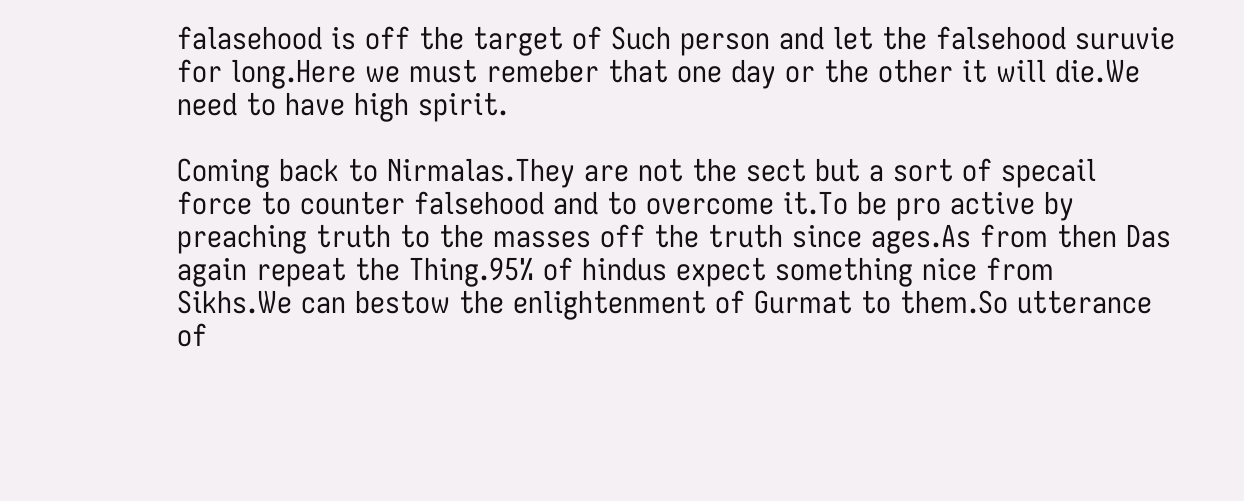falasehood is off the target of Such person and let the falsehood suruvie for long.Here we must remeber that one day or the other it will die.We need to have high spirit.

Coming back to Nirmalas.They are not the sect but a sort of specail force to counter falsehood and to overcome it.To be pro active by preaching truth to the masses off the truth since ages.As from then Das again repeat the Thing.95% of hindus expect something nice from Sikhs.We can bestow the enlightenment of Gurmat to them.So utterance of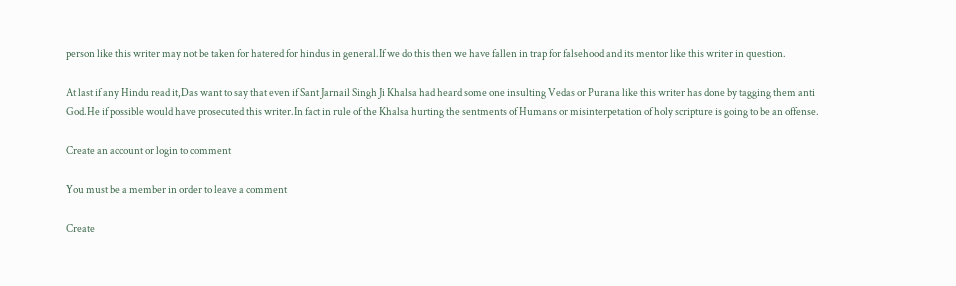person like this writer may not be taken for hatered for hindus in general.If we do this then we have fallen in trap for falsehood and its mentor like this writer in question.

At last if any Hindu read it,Das want to say that even if Sant Jarnail Singh Ji Khalsa had heard some one insulting Vedas or Purana like this writer has done by tagging them anti God.He if possible would have prosecuted this writer.In fact in rule of the Khalsa hurting the sentments of Humans or misinterpetation of holy scripture is going to be an offense.

Create an account or login to comment

You must be a member in order to leave a comment

Create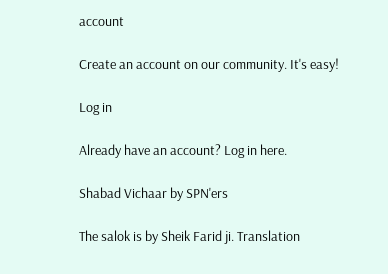account

Create an account on our community. It's easy!

Log in

Already have an account? Log in here.

Shabad Vichaar by SPN'ers

The salok is by Sheik Farid ji. Translation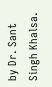by Dr. Sant Singh Khalsa.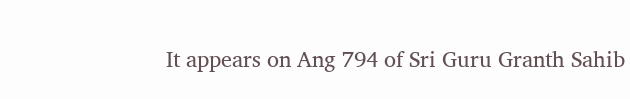It appears on Ang 794 of Sri Guru Granth Sahib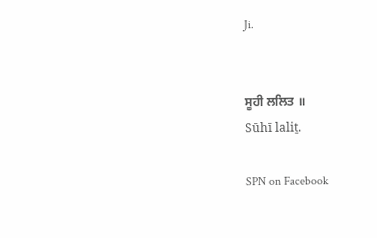Ji.


ਸੂਹੀ ਲਲਿਤ ॥
Sūhī laliṯ.

SPN on Facebook